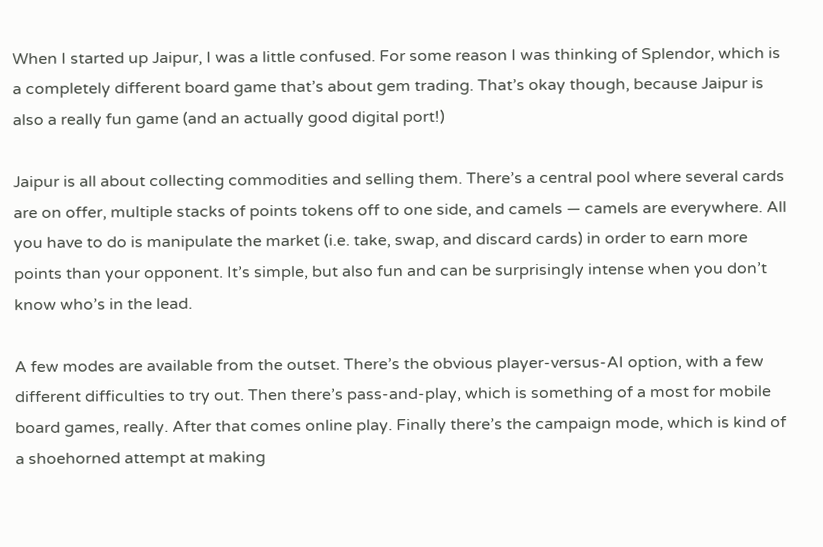When I started up Jaipur, I was a little confused. For some reason I was thinking of Splendor, which is a completely different board game that’s about gem trading. That’s okay though, because Jaipur is also a really fun game (and an actually good digital port!)

Jaipur is all about collecting commodities and selling them. There’s a central pool where several cards are on offer, multiple stacks of points tokens off to one side, and camels — camels are everywhere. All you have to do is manipulate the market (i.e. take, swap, and discard cards) in order to earn more points than your opponent. It’s simple, but also fun and can be surprisingly intense when you don’t know who’s in the lead.

A few modes are available from the outset. There’s the obvious player-versus-AI option, with a few different difficulties to try out. Then there’s pass-and-play, which is something of a most for mobile board games, really. After that comes online play. Finally there’s the campaign mode, which is kind of a shoehorned attempt at making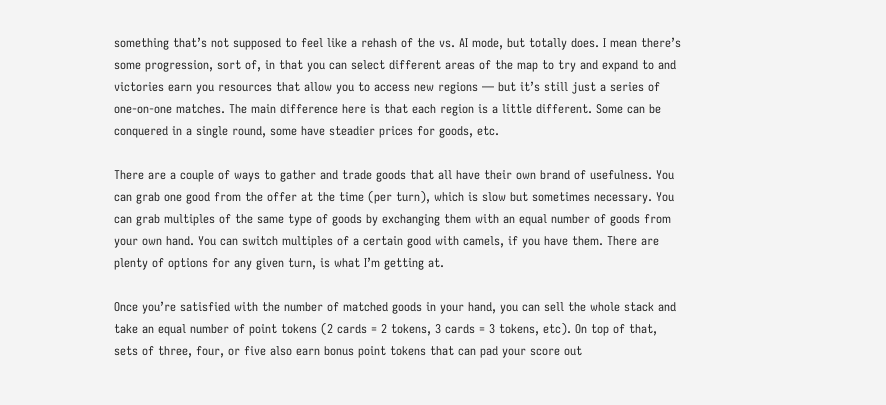something that’s not supposed to feel like a rehash of the vs. AI mode, but totally does. I mean there’s some progression, sort of, in that you can select different areas of the map to try and expand to and victories earn you resources that allow you to access new regions — but it’s still just a series of one-on-one matches. The main difference here is that each region is a little different. Some can be conquered in a single round, some have steadier prices for goods, etc.

There are a couple of ways to gather and trade goods that all have their own brand of usefulness. You can grab one good from the offer at the time (per turn), which is slow but sometimes necessary. You can grab multiples of the same type of goods by exchanging them with an equal number of goods from your own hand. You can switch multiples of a certain good with camels, if you have them. There are plenty of options for any given turn, is what I’m getting at.

Once you’re satisfied with the number of matched goods in your hand, you can sell the whole stack and take an equal number of point tokens (2 cards = 2 tokens, 3 cards = 3 tokens, etc). On top of that, sets of three, four, or five also earn bonus point tokens that can pad your score out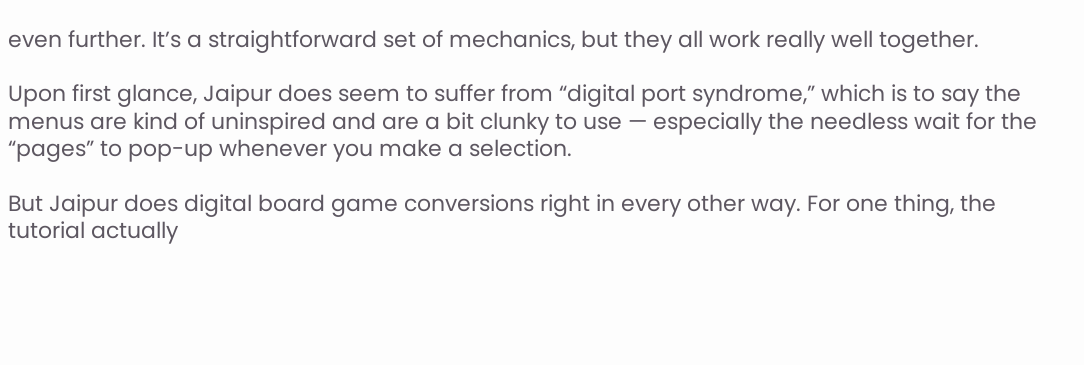even further. It’s a straightforward set of mechanics, but they all work really well together.

Upon first glance, Jaipur does seem to suffer from “digital port syndrome,” which is to say the menus are kind of uninspired and are a bit clunky to use — especially the needless wait for the “pages” to pop-up whenever you make a selection.

But Jaipur does digital board game conversions right in every other way. For one thing, the tutorial actually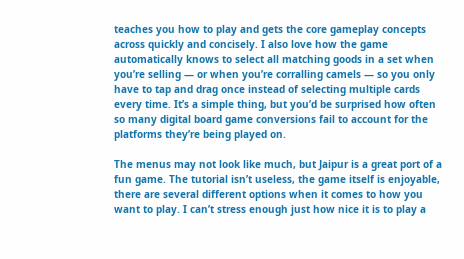teaches you how to play and gets the core gameplay concepts across quickly and concisely. I also love how the game automatically knows to select all matching goods in a set when you’re selling — or when you’re corralling camels — so you only have to tap and drag once instead of selecting multiple cards every time. It’s a simple thing, but you’d be surprised how often so many digital board game conversions fail to account for the platforms they’re being played on.

The menus may not look like much, but Jaipur is a great port of a fun game. The tutorial isn’t useless, the game itself is enjoyable, there are several different options when it comes to how you want to play. I can’t stress enough just how nice it is to play a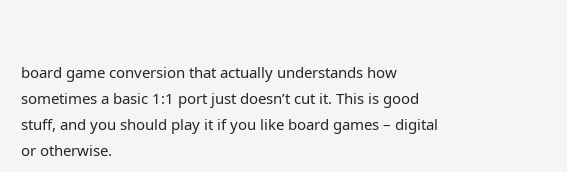board game conversion that actually understands how sometimes a basic 1:1 port just doesn’t cut it. This is good stuff, and you should play it if you like board games – digital or otherwise.